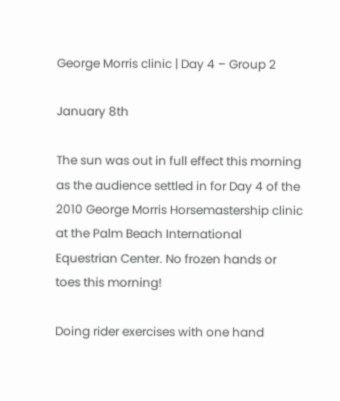George Morris clinic | Day 4 – Group 2

January 8th

The sun was out in full effect this morning as the audience settled in for Day 4 of the 2010 George Morris Horsemastership clinic at the Palm Beach International Equestrian Center. No frozen hands or toes this morning!

Doing rider exercises with one hand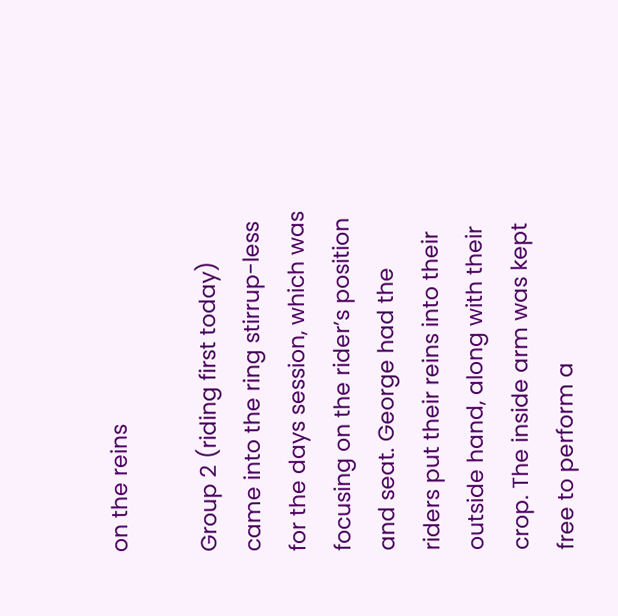on the reins

Group 2 (riding first today) came into the ring stirrup-less for the days session, which was focusing on the rider’s position and seat. George had the riders put their reins into their outside hand, along with their crop. The inside arm was kept free to perform a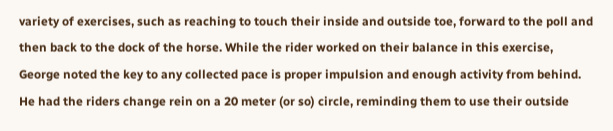variety of exercises, such as reaching to touch their inside and outside toe, forward to the poll and then back to the dock of the horse. While the rider worked on their balance in this exercise, George noted the key to any collected pace is proper impulsion and enough activity from behind. He had the riders change rein on a 20 meter (or so) circle, reminding them to use their outside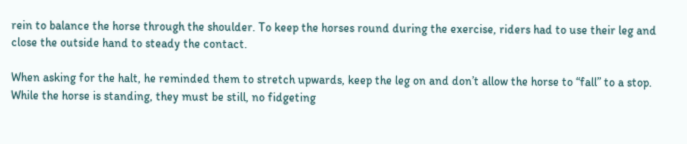rein to balance the horse through the shoulder. To keep the horses round during the exercise, riders had to use their leg and close the outside hand to steady the contact.

When asking for the halt, he reminded them to stretch upwards, keep the leg on and don’t allow the horse to “fall” to a stop. While the horse is standing, they must be still, no fidgeting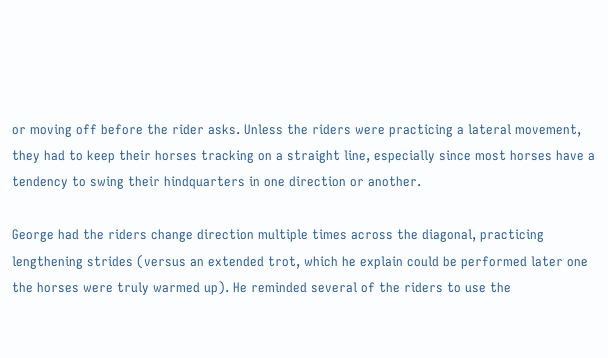or moving off before the rider asks. Unless the riders were practicing a lateral movement, they had to keep their horses tracking on a straight line, especially since most horses have a tendency to swing their hindquarters in one direction or another.

George had the riders change direction multiple times across the diagonal, practicing lengthening strides (versus an extended trot, which he explain could be performed later one the horses were truly warmed up). He reminded several of the riders to use the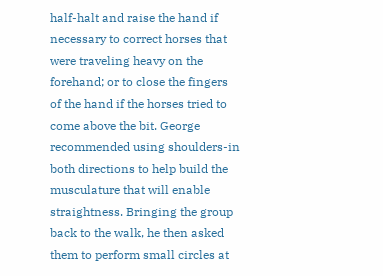half-halt and raise the hand if necessary to correct horses that were traveling heavy on the forehand; or to close the fingers of the hand if the horses tried to come above the bit. George recommended using shoulders-in both directions to help build the musculature that will enable straightness. Bringing the group back to the walk, he then asked them to perform small circles at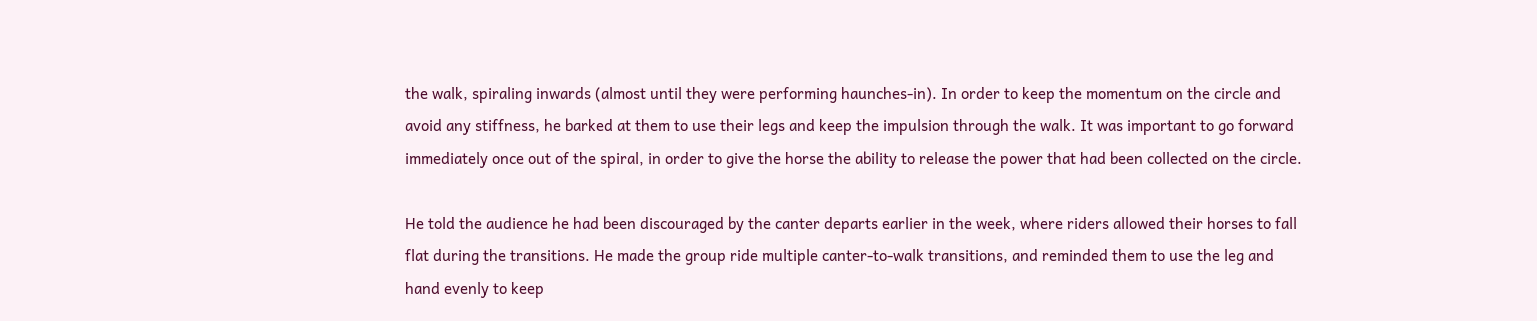the walk, spiraling inwards (almost until they were performing haunches-in). In order to keep the momentum on the circle and avoid any stiffness, he barked at them to use their legs and keep the impulsion through the walk. It was important to go forward immediately once out of the spiral, in order to give the horse the ability to release the power that had been collected on the circle.

He told the audience he had been discouraged by the canter departs earlier in the week, where riders allowed their horses to fall flat during the transitions. He made the group ride multiple canter-to-walk transitions, and reminded them to use the leg and hand evenly to keep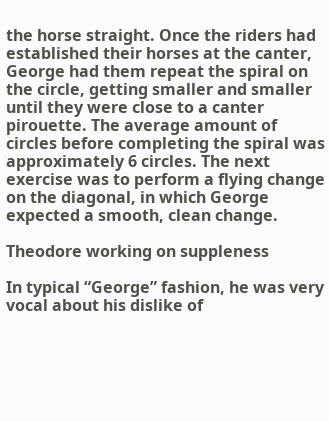the horse straight. Once the riders had established their horses at the canter, George had them repeat the spiral on the circle, getting smaller and smaller until they were close to a canter pirouette. The average amount of circles before completing the spiral was approximately 6 circles. The next exercise was to perform a flying change on the diagonal, in which George expected a smooth, clean change.

Theodore working on suppleness

In typical “George” fashion, he was very vocal about his dislike of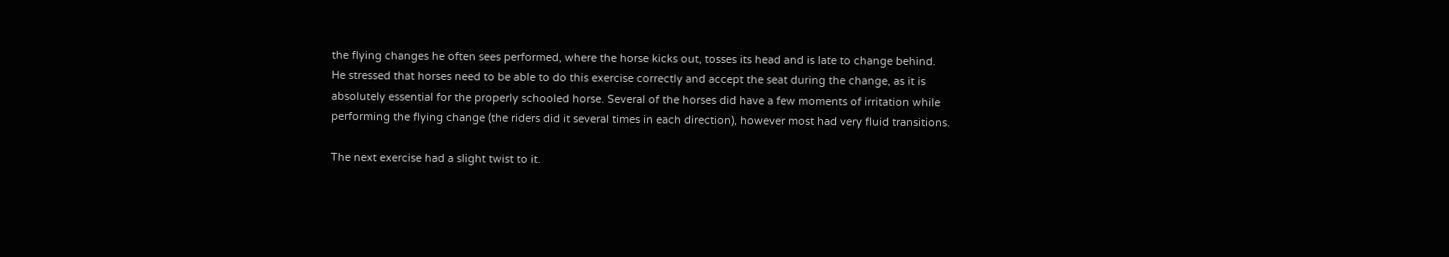the flying changes he often sees performed, where the horse kicks out, tosses its head and is late to change behind. He stressed that horses need to be able to do this exercise correctly and accept the seat during the change, as it is absolutely essential for the properly schooled horse. Several of the horses did have a few moments of irritation while performing the flying change (the riders did it several times in each direction), however most had very fluid transitions.

The next exercise had a slight twist to it.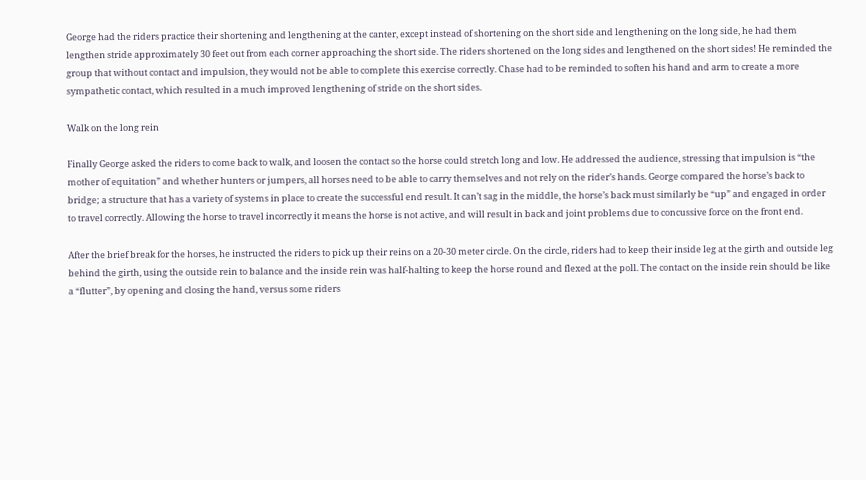George had the riders practice their shortening and lengthening at the canter, except instead of shortening on the short side and lengthening on the long side, he had them lengthen stride approximately 30 feet out from each corner approaching the short side. The riders shortened on the long sides and lengthened on the short sides! He reminded the group that without contact and impulsion, they would not be able to complete this exercise correctly. Chase had to be reminded to soften his hand and arm to create a more sympathetic contact, which resulted in a much improved lengthening of stride on the short sides.

Walk on the long rein

Finally George asked the riders to come back to walk, and loosen the contact so the horse could stretch long and low. He addressed the audience, stressing that impulsion is “the mother of equitation” and whether hunters or jumpers, all horses need to be able to carry themselves and not rely on the rider’s hands. George compared the horse’s back to bridge; a structure that has a variety of systems in place to create the successful end result. It can’t sag in the middle, the horse’s back must similarly be “up” and engaged in order to travel correctly. Allowing the horse to travel incorrectly it means the horse is not active, and will result in back and joint problems due to concussive force on the front end.

After the brief break for the horses, he instructed the riders to pick up their reins on a 20-30 meter circle. On the circle, riders had to keep their inside leg at the girth and outside leg behind the girth, using the outside rein to balance and the inside rein was half-halting to keep the horse round and flexed at the poll. The contact on the inside rein should be like a “flutter”, by opening and closing the hand, versus some riders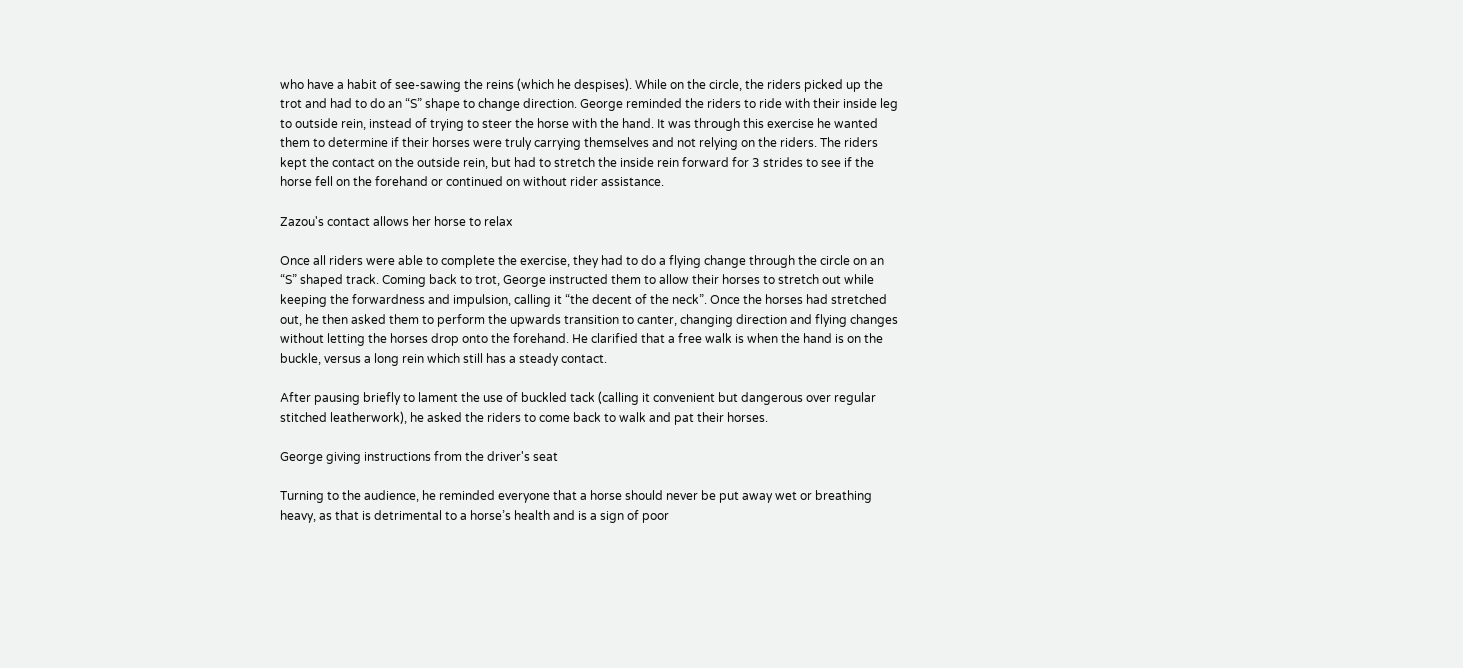who have a habit of see-sawing the reins (which he despises). While on the circle, the riders picked up the trot and had to do an “S” shape to change direction. George reminded the riders to ride with their inside leg to outside rein, instead of trying to steer the horse with the hand. It was through this exercise he wanted them to determine if their horses were truly carrying themselves and not relying on the riders. The riders kept the contact on the outside rein, but had to stretch the inside rein forward for 3 strides to see if the horse fell on the forehand or continued on without rider assistance.

Zazou's contact allows her horse to relax

Once all riders were able to complete the exercise, they had to do a flying change through the circle on an “S” shaped track. Coming back to trot, George instructed them to allow their horses to stretch out while keeping the forwardness and impulsion, calling it “the decent of the neck”. Once the horses had stretched out, he then asked them to perform the upwards transition to canter, changing direction and flying changes without letting the horses drop onto the forehand. He clarified that a free walk is when the hand is on the buckle, versus a long rein which still has a steady contact.

After pausing briefly to lament the use of buckled tack (calling it convenient but dangerous over regular stitched leatherwork), he asked the riders to come back to walk and pat their horses.

George giving instructions from the driver's seat

Turning to the audience, he reminded everyone that a horse should never be put away wet or breathing heavy, as that is detrimental to a horse’s health and is a sign of poor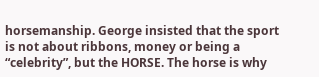horsemanship. George insisted that the sport is not about ribbons, money or being a “celebrity”, but the HORSE. The horse is why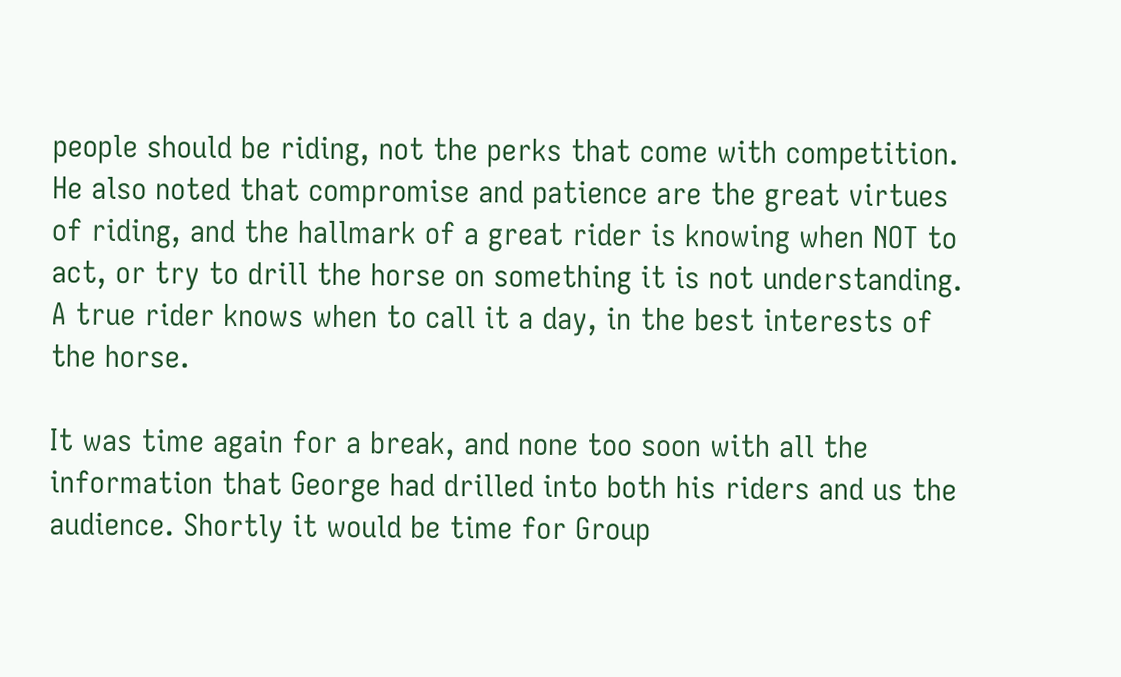people should be riding, not the perks that come with competition. He also noted that compromise and patience are the great virtues of riding, and the hallmark of a great rider is knowing when NOT to act, or try to drill the horse on something it is not understanding. A true rider knows when to call it a day, in the best interests of the horse.

It was time again for a break, and none too soon with all the information that George had drilled into both his riders and us the audience. Shortly it would be time for Group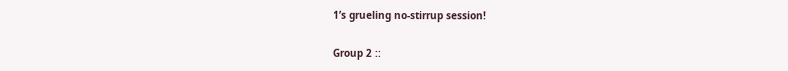1’s grueling no-stirrup session!

Group 2 ::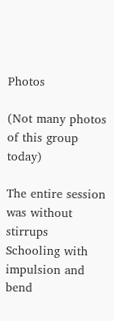Photos

(Not many photos of this group today)

The entire session was without stirrups
Schooling with impulsion and bend